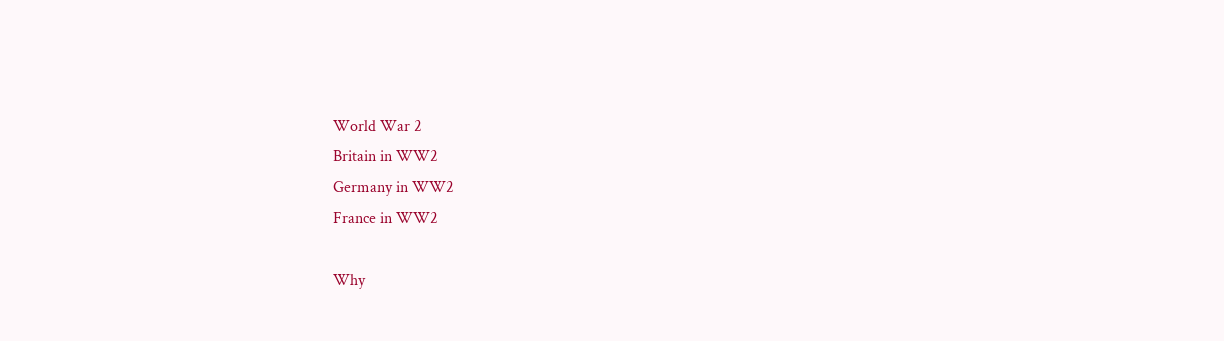World War 2
Britain in WW2
Germany in WW2
France in WW2

Why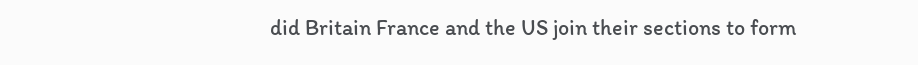did Britain France and the US join their sections to form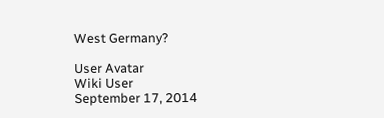West Germany?

User Avatar
Wiki User
September 17, 2014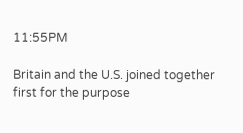11:55PM

Britain and the U.S. joined together first for the purpose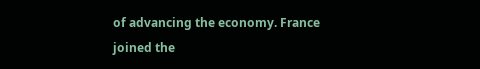of advancing the economy. France joined the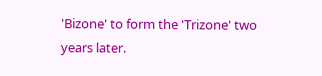'Bizone' to form the 'Trizone' two years later.